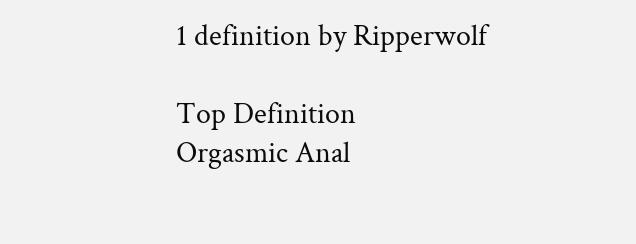1 definition by Ripperwolf

Top Definition
Orgasmic Anal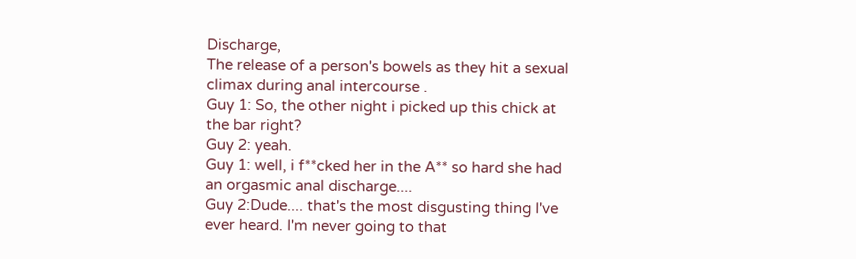Discharge,
The release of a person's bowels as they hit a sexual climax during anal intercourse .
Guy 1: So, the other night i picked up this chick at the bar right?
Guy 2: yeah.
Guy 1: well, i f**cked her in the A** so hard she had an orgasmic anal discharge....
Guy 2:Dude.... that's the most disgusting thing I've ever heard. I'm never going to that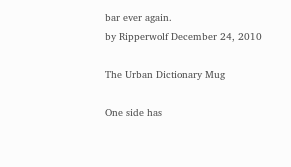bar ever again.
by Ripperwolf December 24, 2010

The Urban Dictionary Mug

One side has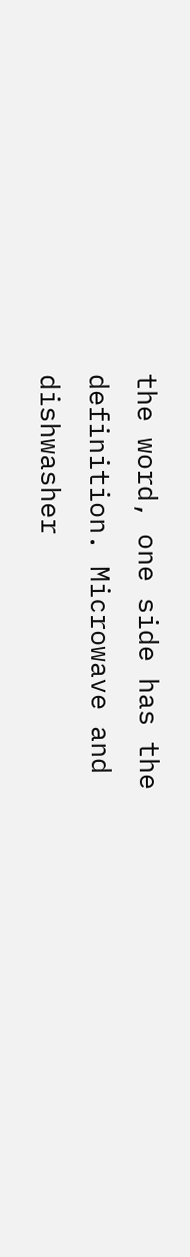the word, one side has the definition. Microwave and dishwasher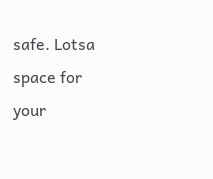safe. Lotsa space for your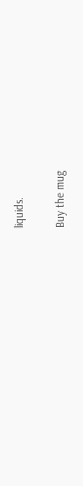liquids.

Buy the mug